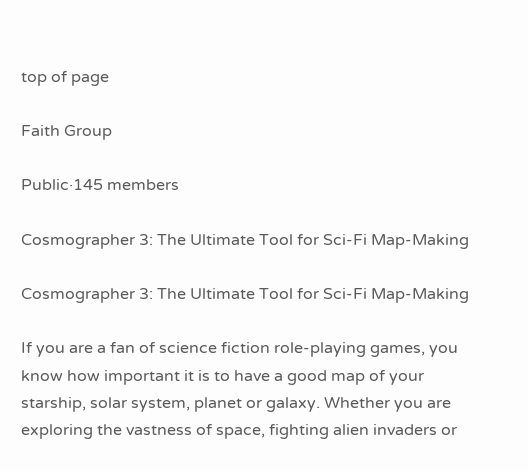top of page

Faith Group

Public·145 members

Cosmographer 3: The Ultimate Tool for Sci-Fi Map-Making

Cosmographer 3: The Ultimate Tool for Sci-Fi Map-Making

If you are a fan of science fiction role-playing games, you know how important it is to have a good map of your starship, solar system, planet or galaxy. Whether you are exploring the vastness of space, fighting alien invaders or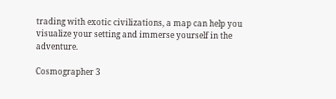trading with exotic civilizations, a map can help you visualize your setting and immerse yourself in the adventure.

Cosmographer 3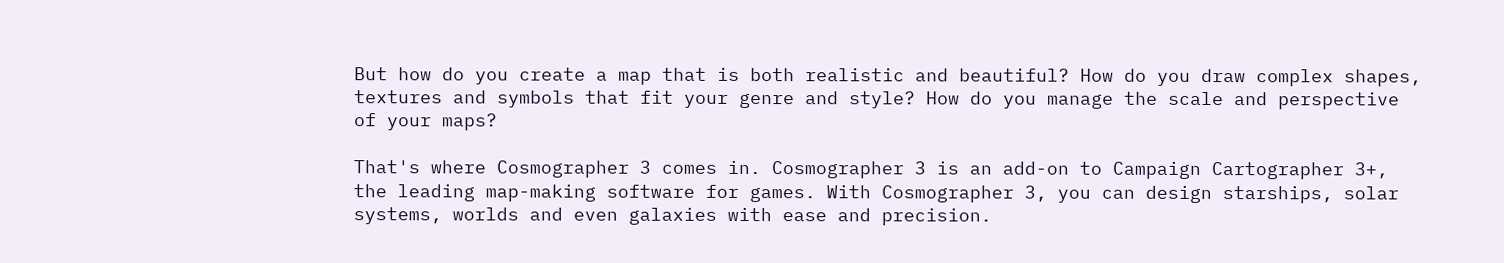But how do you create a map that is both realistic and beautiful? How do you draw complex shapes, textures and symbols that fit your genre and style? How do you manage the scale and perspective of your maps?

That's where Cosmographer 3 comes in. Cosmographer 3 is an add-on to Campaign Cartographer 3+, the leading map-making software for games. With Cosmographer 3, you can design starships, solar systems, worlds and even galaxies with ease and precision.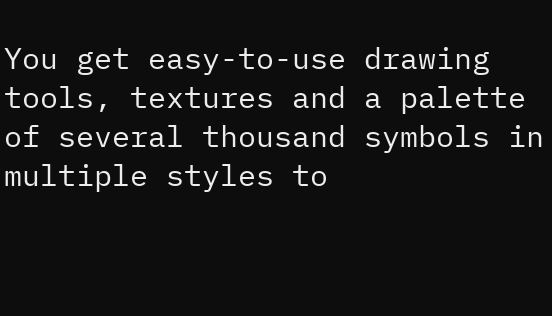You get easy-to-use drawing tools, textures and a palette of several thousand symbols in multiple styles to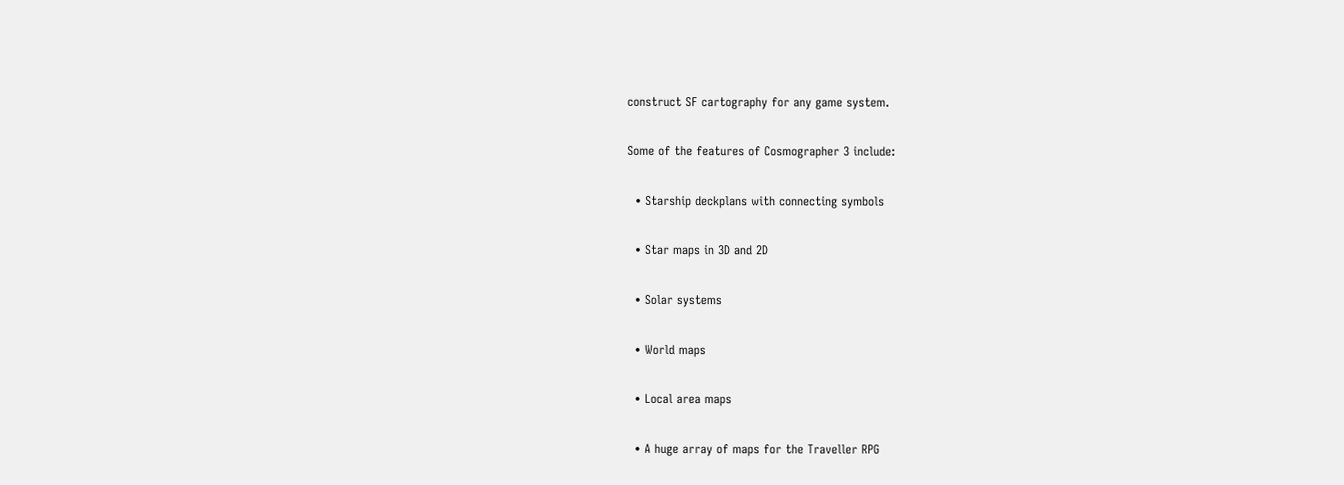construct SF cartography for any game system.

Some of the features of Cosmographer 3 include:

  • Starship deckplans with connecting symbols

  • Star maps in 3D and 2D

  • Solar systems

  • World maps

  • Local area maps

  • A huge array of maps for the Traveller RPG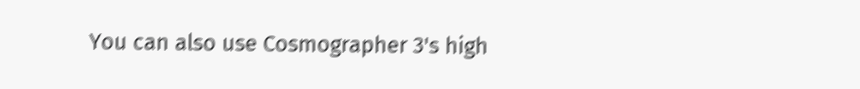You can also use Cosmographer 3's high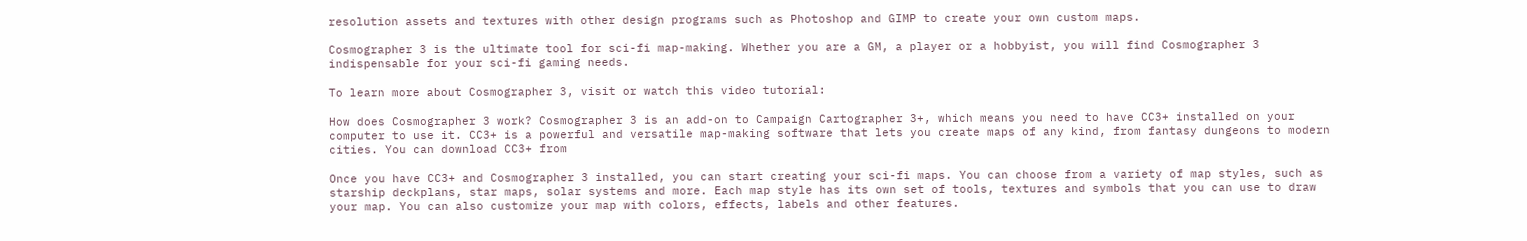resolution assets and textures with other design programs such as Photoshop and GIMP to create your own custom maps.

Cosmographer 3 is the ultimate tool for sci-fi map-making. Whether you are a GM, a player or a hobbyist, you will find Cosmographer 3 indispensable for your sci-fi gaming needs.

To learn more about Cosmographer 3, visit or watch this video tutorial:

How does Cosmographer 3 work? Cosmographer 3 is an add-on to Campaign Cartographer 3+, which means you need to have CC3+ installed on your computer to use it. CC3+ is a powerful and versatile map-making software that lets you create maps of any kind, from fantasy dungeons to modern cities. You can download CC3+ from

Once you have CC3+ and Cosmographer 3 installed, you can start creating your sci-fi maps. You can choose from a variety of map styles, such as starship deckplans, star maps, solar systems and more. Each map style has its own set of tools, textures and symbols that you can use to draw your map. You can also customize your map with colors, effects, labels and other features.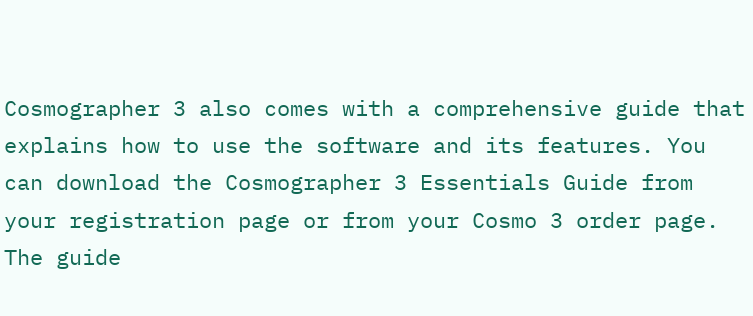Cosmographer 3 also comes with a comprehensive guide that explains how to use the software and its features. You can download the Cosmographer 3 Essentials Guide from your registration page or from your Cosmo 3 order page. The guide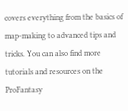covers everything from the basics of map-making to advanced tips and tricks. You can also find more tutorials and resources on the ProFantasy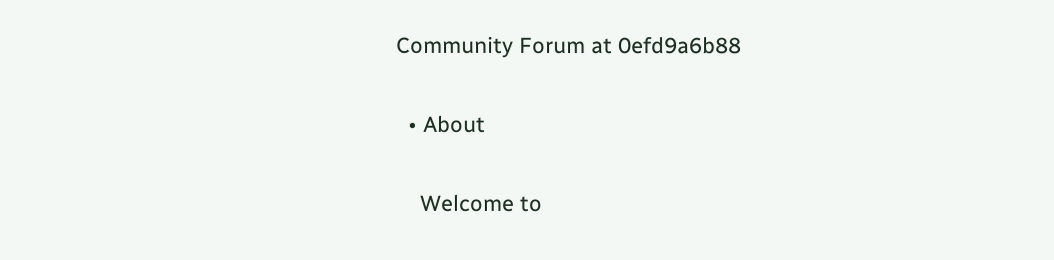Community Forum at 0efd9a6b88

  • About

    Welcome to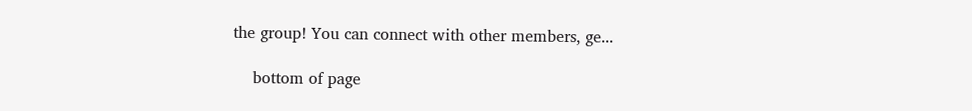the group! You can connect with other members, ge...

    bottom of page